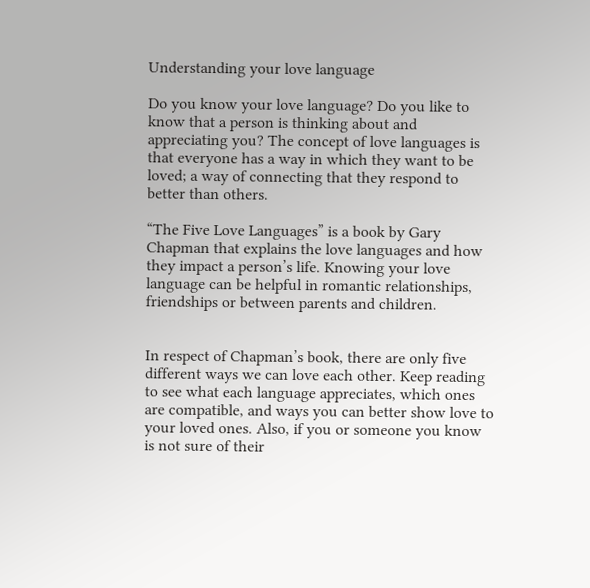Understanding your love language

Do you know your love language? Do you like to know that a person is thinking about and appreciating you? The concept of love languages is that everyone has a way in which they want to be loved; a way of connecting that they respond to better than others.

“The Five Love Languages” is a book by Gary Chapman that explains the love languages and how they impact a person’s life. Knowing your love language can be helpful in romantic relationships, friendships or between parents and children.


In respect of Chapman’s book, there are only five different ways we can love each other. Keep reading to see what each language appreciates, which ones are compatible, and ways you can better show love to your loved ones. Also, if you or someone you know is not sure of their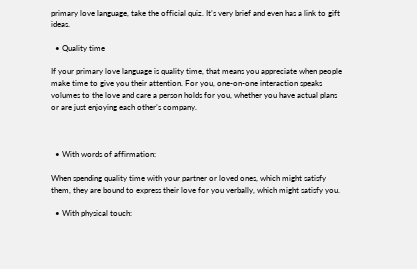primary love language, take the official quiz. It’s very brief and even has a link to gift ideas.

  • Quality time

If your primary love language is quality time, that means you appreciate when people make time to give you their attention. For you, one-on-one interaction speaks volumes to the love and care a person holds for you, whether you have actual plans or are just enjoying each other’s company.



  • With words of affirmation:

When spending quality time with your partner or loved ones, which might satisfy them, they are bound to express their love for you verbally, which might satisfy you.

  • With physical touch: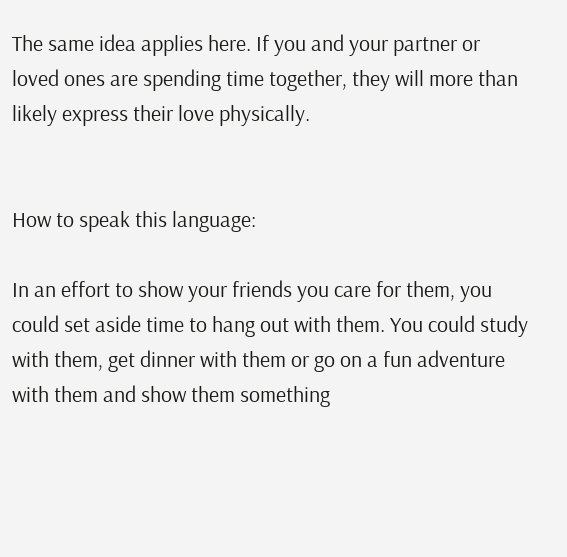The same idea applies here. If you and your partner or loved ones are spending time together, they will more than likely express their love physically.


How to speak this language:

In an effort to show your friends you care for them, you could set aside time to hang out with them. You could study with them, get dinner with them or go on a fun adventure with them and show them something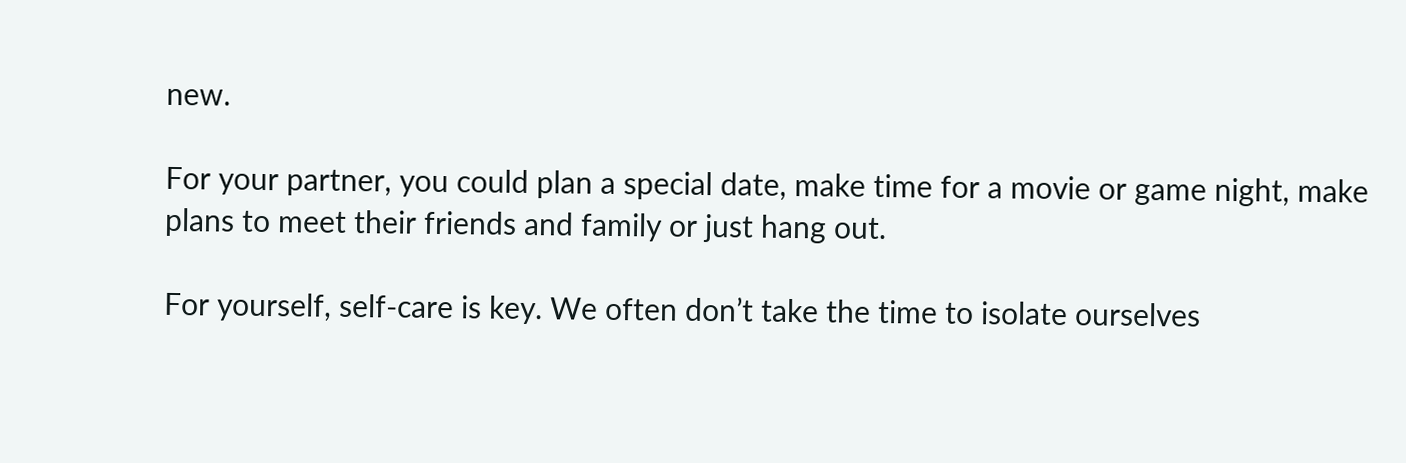new.

For your partner, you could plan a special date, make time for a movie or game night, make plans to meet their friends and family or just hang out.

For yourself, self-care is key. We often don’t take the time to isolate ourselves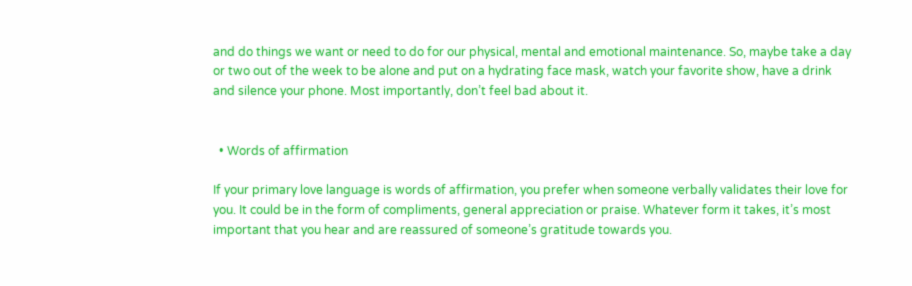and do things we want or need to do for our physical, mental and emotional maintenance. So, maybe take a day or two out of the week to be alone and put on a hydrating face mask, watch your favorite show, have a drink and silence your phone. Most importantly, don’t feel bad about it.


  • Words of affirmation

If your primary love language is words of affirmation, you prefer when someone verbally validates their love for you. It could be in the form of compliments, general appreciation or praise. Whatever form it takes, it’s most important that you hear and are reassured of someone’s gratitude towards you.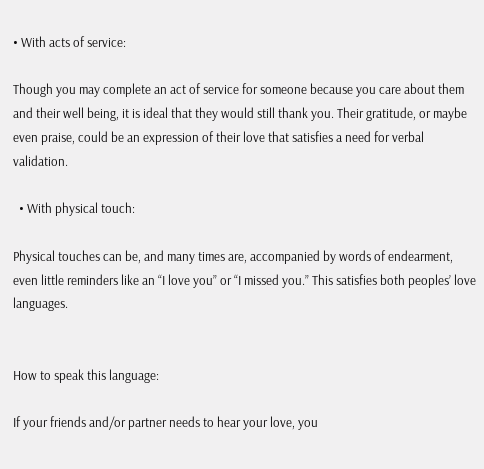• With acts of service:

Though you may complete an act of service for someone because you care about them and their well being, it is ideal that they would still thank you. Their gratitude, or maybe even praise, could be an expression of their love that satisfies a need for verbal validation.

  • With physical touch:

Physical touches can be, and many times are, accompanied by words of endearment, even little reminders like an “I love you” or “I missed you.” This satisfies both peoples’ love languages.


How to speak this language:

If your friends and/or partner needs to hear your love, you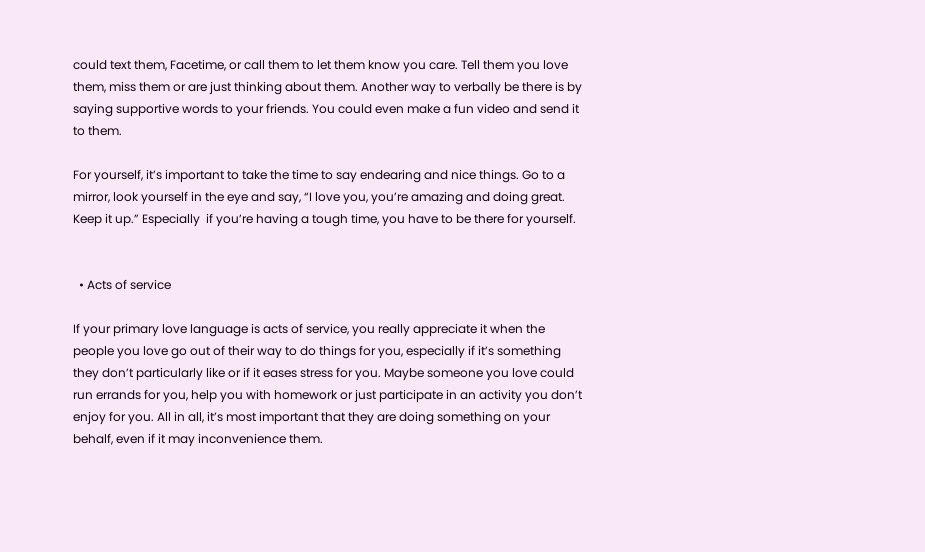could text them, Facetime, or call them to let them know you care. Tell them you love them, miss them or are just thinking about them. Another way to verbally be there is by saying supportive words to your friends. You could even make a fun video and send it to them.

For yourself, it’s important to take the time to say endearing and nice things. Go to a mirror, look yourself in the eye and say, “I love you, you’re amazing and doing great. Keep it up.” Especially  if you’re having a tough time, you have to be there for yourself.


  • Acts of service

If your primary love language is acts of service, you really appreciate it when the people you love go out of their way to do things for you, especially if it’s something they don’t particularly like or if it eases stress for you. Maybe someone you love could run errands for you, help you with homework or just participate in an activity you don’t enjoy for you. All in all, it’s most important that they are doing something on your behalf, even if it may inconvenience them.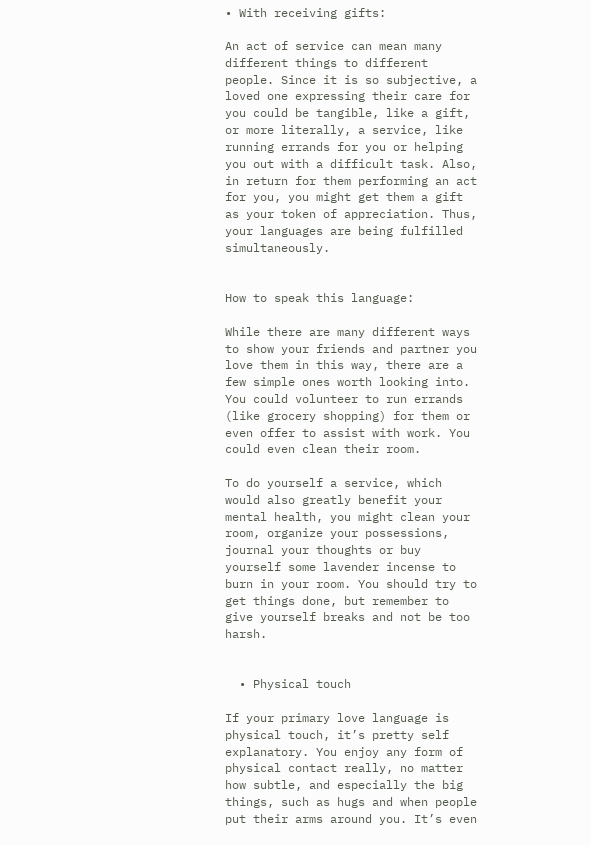• With receiving gifts:

An act of service can mean many different things to different people. Since it is so subjective, a loved one expressing their care for you could be tangible, like a gift, or more literally, a service, like running errands for you or helping you out with a difficult task. Also, in return for them performing an act for you, you might get them a gift as your token of appreciation. Thus, your languages are being fulfilled simultaneously.


How to speak this language:

While there are many different ways to show your friends and partner you love them in this way, there are a few simple ones worth looking into. You could volunteer to run errands (like grocery shopping) for them or even offer to assist with work. You could even clean their room.

To do yourself a service, which would also greatly benefit your mental health, you might clean your room, organize your possessions, journal your thoughts or buy yourself some lavender incense to burn in your room. You should try to get things done, but remember to give yourself breaks and not be too harsh.


  • Physical touch

If your primary love language is physical touch, it’s pretty self explanatory. You enjoy any form of physical contact really, no matter how subtle, and especially the big things, such as hugs and when people put their arms around you. It’s even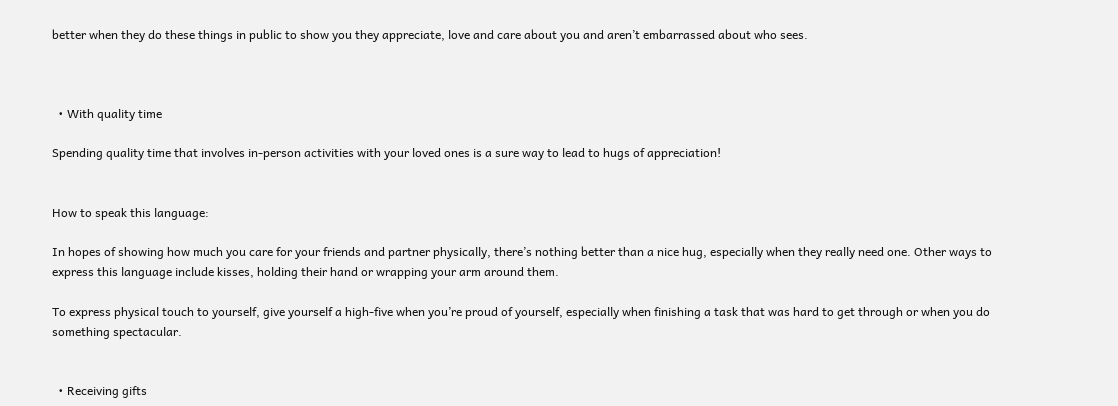better when they do these things in public to show you they appreciate, love and care about you and aren’t embarrassed about who sees.



  • With quality time

Spending quality time that involves in-person activities with your loved ones is a sure way to lead to hugs of appreciation!


How to speak this language:

In hopes of showing how much you care for your friends and partner physically, there’s nothing better than a nice hug, especially when they really need one. Other ways to express this language include kisses, holding their hand or wrapping your arm around them.

To express physical touch to yourself, give yourself a high-five when you’re proud of yourself, especially when finishing a task that was hard to get through or when you do something spectacular.


  • Receiving gifts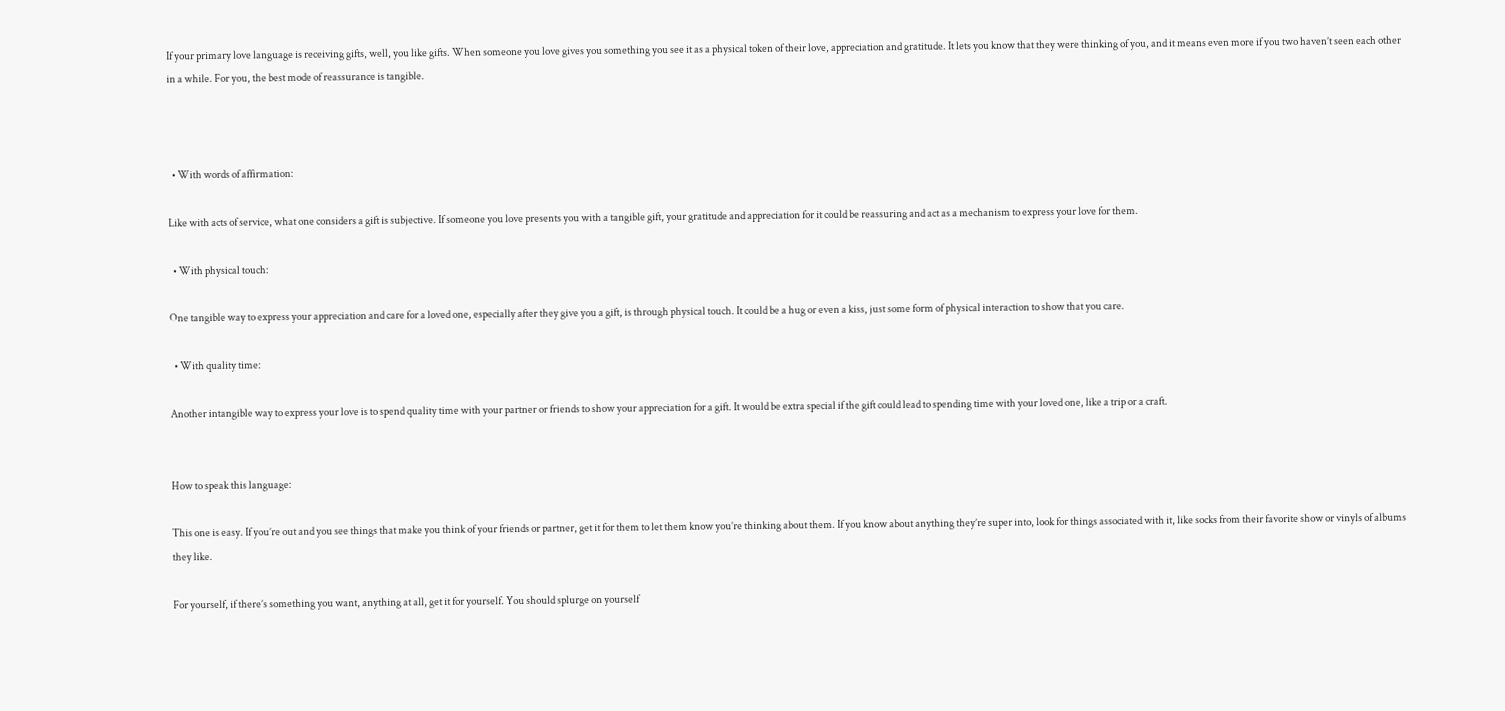If your primary love language is receiving gifts, well, you like gifts. When someone you love gives you something you see it as a physical token of their love, appreciation and gratitude. It lets you know that they were thinking of you, and it means even more if you two haven’t seen each other in a while. For you, the best mode of reassurance is tangible.



  • With words of affirmation:

Like with acts of service, what one considers a gift is subjective. If someone you love presents you with a tangible gift, your gratitude and appreciation for it could be reassuring and act as a mechanism to express your love for them.

  • With physical touch:

One tangible way to express your appreciation and care for a loved one, especially after they give you a gift, is through physical touch. It could be a hug or even a kiss, just some form of physical interaction to show that you care.

  • With quality time:

Another intangible way to express your love is to spend quality time with your partner or friends to show your appreciation for a gift. It would be extra special if the gift could lead to spending time with your loved one, like a trip or a craft.


How to speak this language:

This one is easy. If you’re out and you see things that make you think of your friends or partner, get it for them to let them know you’re thinking about them. If you know about anything they’re super into, look for things associated with it, like socks from their favorite show or vinyls of albums they like.

For yourself, if there’s something you want, anything at all, get it for yourself. You should splurge on yourself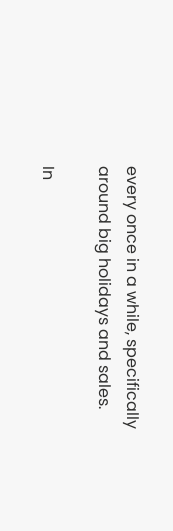every once in a while, specifically around big holidays and sales.

In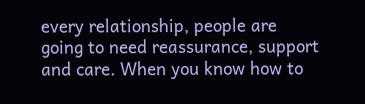every relationship, people are going to need reassurance, support and care. When you know how to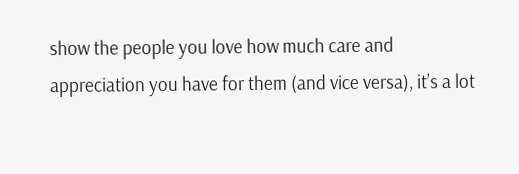show the people you love how much care and appreciation you have for them (and vice versa), it’s a lot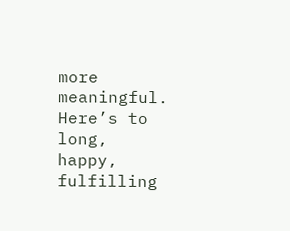more meaningful. Here’s to long, happy, fulfilling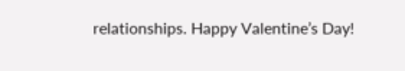relationships. Happy Valentine’s Day!